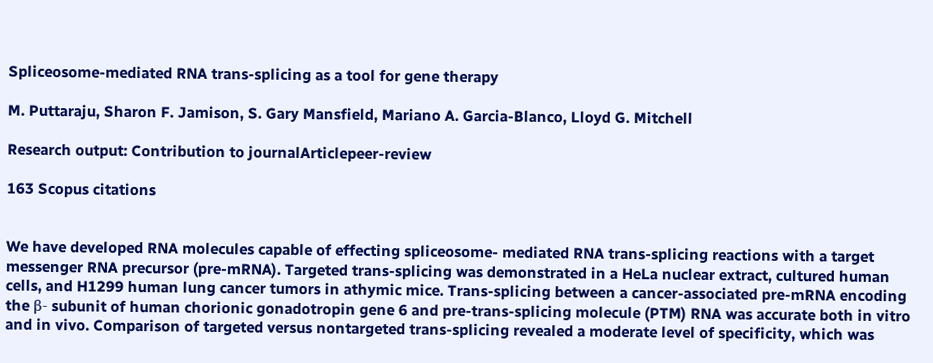Spliceosome-mediated RNA trans-splicing as a tool for gene therapy

M. Puttaraju, Sharon F. Jamison, S. Gary Mansfield, Mariano A. Garcia-Blanco, Lloyd G. Mitchell

Research output: Contribution to journalArticlepeer-review

163 Scopus citations


We have developed RNA molecules capable of effecting spliceosome- mediated RNA trans-splicing reactions with a target messenger RNA precursor (pre-mRNA). Targeted trans-splicing was demonstrated in a HeLa nuclear extract, cultured human cells, and H1299 human lung cancer tumors in athymic mice. Trans-splicing between a cancer-associated pre-mRNA encoding the β- subunit of human chorionic gonadotropin gene 6 and pre-trans-splicing molecule (PTM) RNA was accurate both in vitro and in vivo. Comparison of targeted versus nontargeted trans-splicing revealed a moderate level of specificity, which was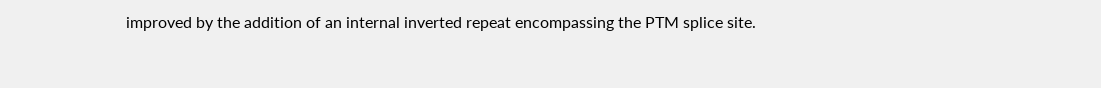improved by the addition of an internal inverted repeat encompassing the PTM splice site.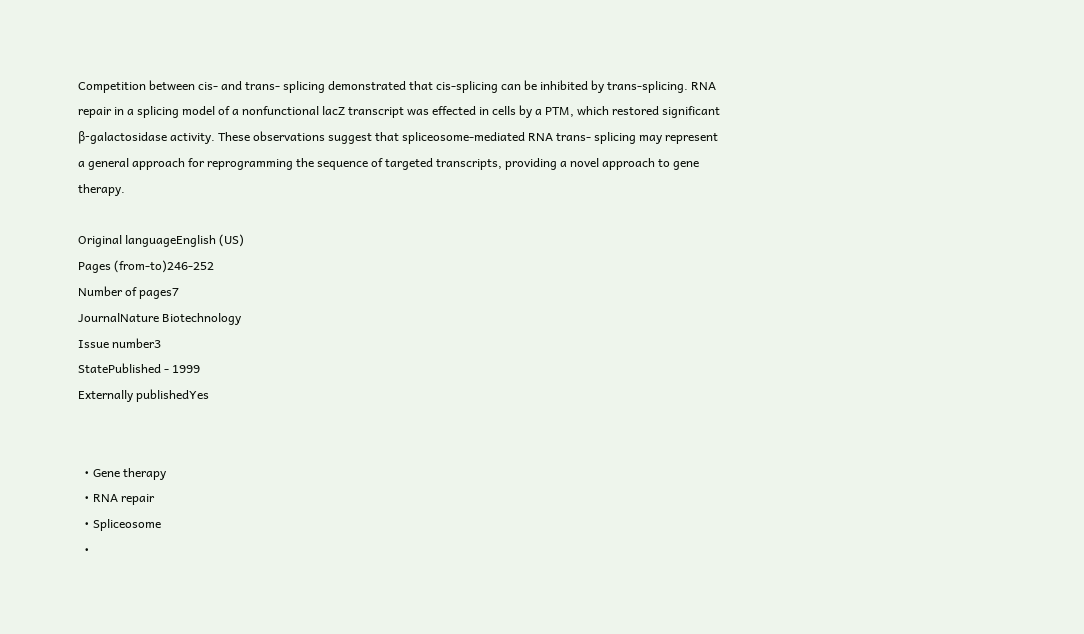Competition between cis- and trans- splicing demonstrated that cis-splicing can be inhibited by trans-splicing. RNA repair in a splicing model of a nonfunctional lacZ transcript was effected in cells by a PTM, which restored significant β-galactosidase activity. These observations suggest that spliceosome-mediated RNA trans- splicing may represent a general approach for reprogramming the sequence of targeted transcripts, providing a novel approach to gene therapy.

Original languageEnglish (US)
Pages (from-to)246-252
Number of pages7
JournalNature Biotechnology
Issue number3
StatePublished - 1999
Externally publishedYes


  • Gene therapy
  • RNA repair
  • Spliceosome
  •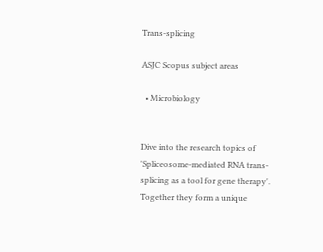Trans-splicing

ASJC Scopus subject areas

  • Microbiology


Dive into the research topics of 'Spliceosome-mediated RNA trans-splicing as a tool for gene therapy'. Together they form a unique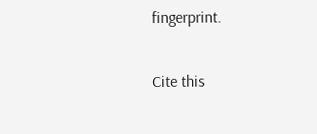fingerprint.

Cite this